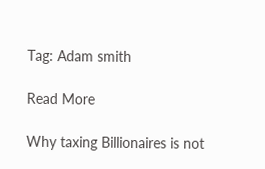Tag: Adam smith

Read More

Why taxing Billionaires is not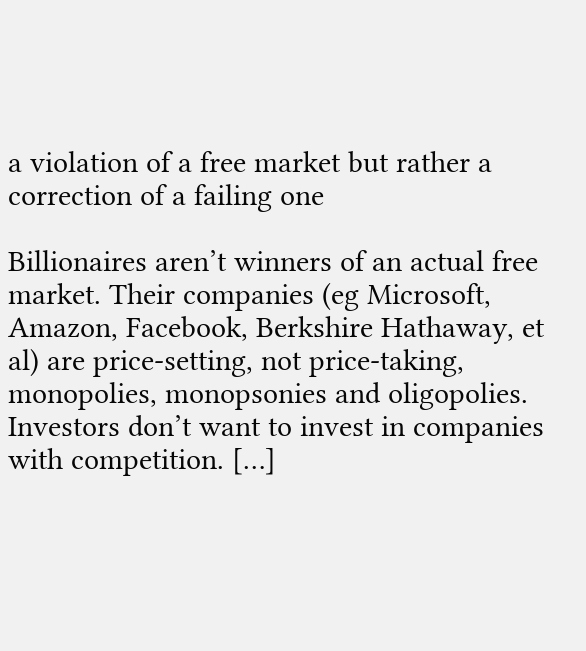a violation of a free market but rather a correction of a failing one

Billionaires aren’t winners of an actual free market. Their companies (eg Microsoft, Amazon, Facebook, Berkshire Hathaway, et al) are price-setting, not price-taking, monopolies, monopsonies and oligopolies. Investors don’t want to invest in companies with competition. […]